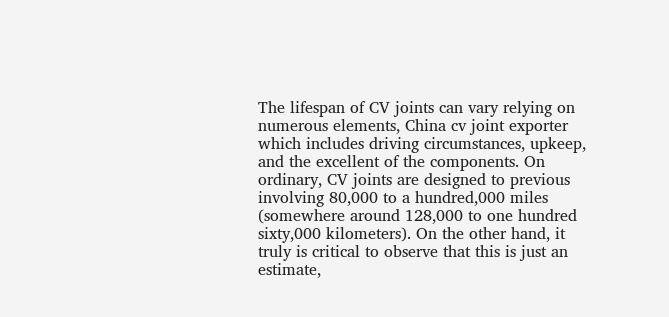The lifespan of CV joints can vary relying on numerous elements, China cv joint exporter which includes driving circumstances, upkeep, and the excellent of the components. On ordinary, CV joints are designed to previous involving 80,000 to a hundred,000 miles (somewhere around 128,000 to one hundred sixty,000 kilometers). On the other hand, it truly is critical to observe that this is just an estimate,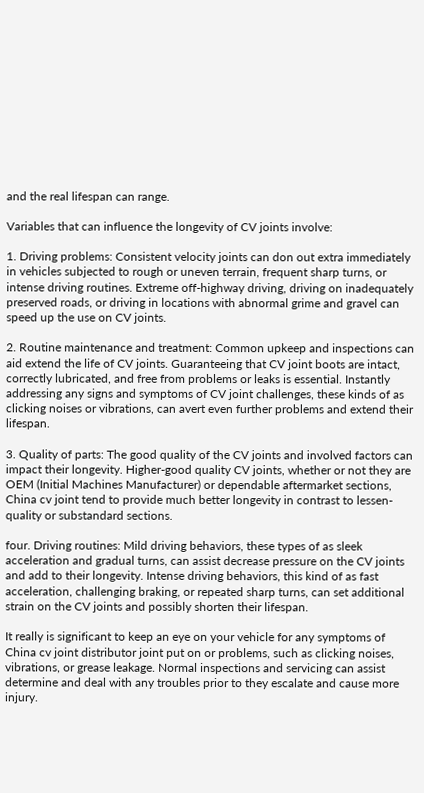and the real lifespan can range.

Variables that can influence the longevity of CV joints involve:

1. Driving problems: Consistent velocity joints can don out extra immediately in vehicles subjected to rough or uneven terrain, frequent sharp turns, or intense driving routines. Extreme off-highway driving, driving on inadequately preserved roads, or driving in locations with abnormal grime and gravel can speed up the use on CV joints.

2. Routine maintenance and treatment: Common upkeep and inspections can aid extend the life of CV joints. Guaranteeing that CV joint boots are intact, correctly lubricated, and free from problems or leaks is essential. Instantly addressing any signs and symptoms of CV joint challenges, these kinds of as clicking noises or vibrations, can avert even further problems and extend their lifespan.

3. Quality of parts: The good quality of the CV joints and involved factors can impact their longevity. Higher-good quality CV joints, whether or not they are OEM (Initial Machines Manufacturer) or dependable aftermarket sections, China cv joint tend to provide much better longevity in contrast to lessen-quality or substandard sections.

four. Driving routines: Mild driving behaviors, these types of as sleek acceleration and gradual turns, can assist decrease pressure on the CV joints and add to their longevity. Intense driving behaviors, this kind of as fast acceleration, challenging braking, or repeated sharp turns, can set additional strain on the CV joints and possibly shorten their lifespan.

It really is significant to keep an eye on your vehicle for any symptoms of China cv joint distributor joint put on or problems, such as clicking noises, vibrations, or grease leakage. Normal inspections and servicing can assist determine and deal with any troubles prior to they escalate and cause more injury.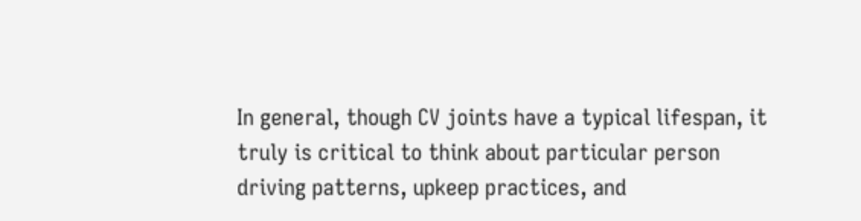In general, though CV joints have a typical lifespan, it truly is critical to think about particular person driving patterns, upkeep practices, and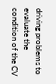driving problems to evaluate the condition of the CV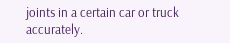joints in a certain car or truck accurately.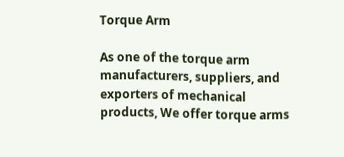Torque Arm

As one of the torque arm manufacturers, suppliers, and exporters of mechanical products, We offer torque arms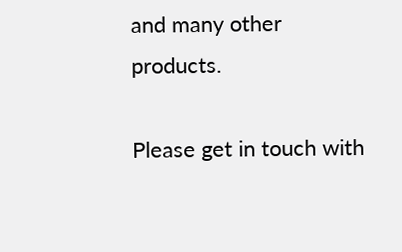and many other products.

Please get in touch with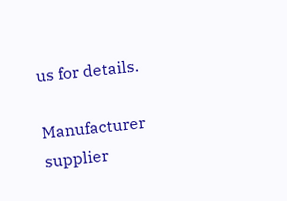us for details.

Manufacturer supplier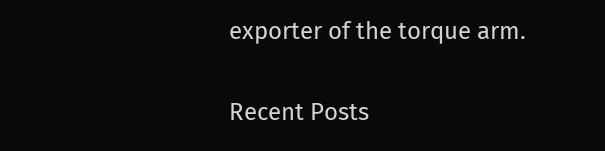exporter of the torque arm.

Recent Posts